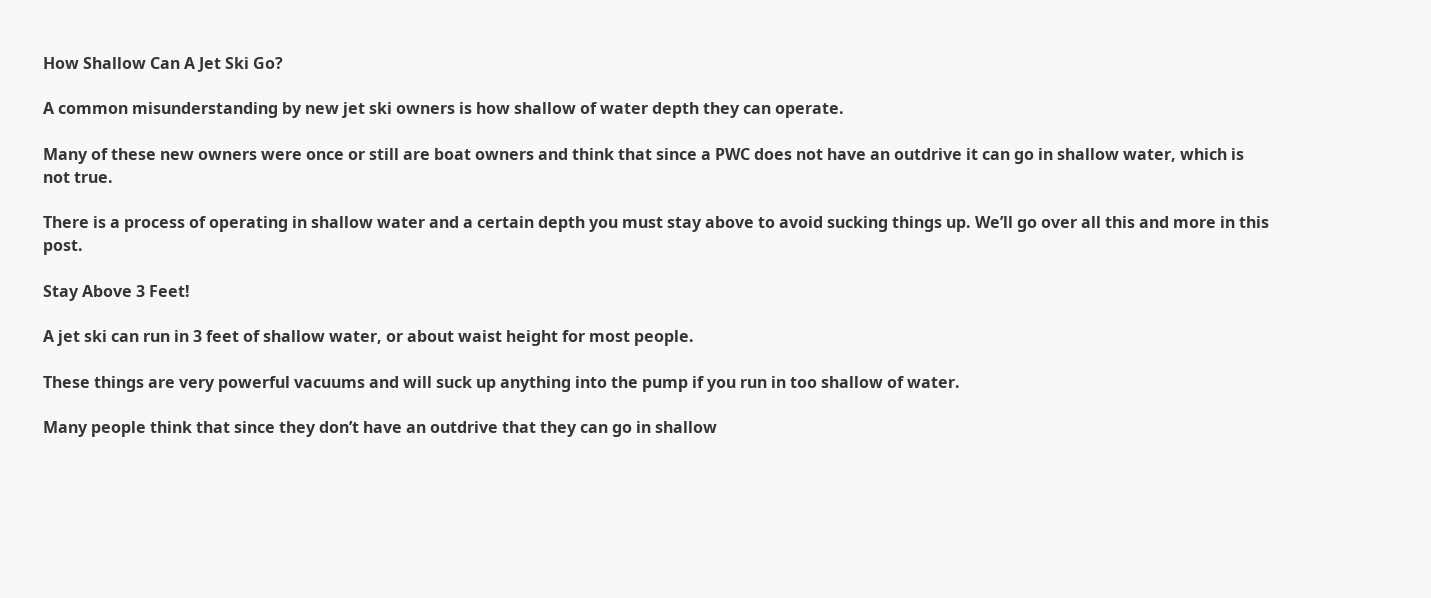How Shallow Can A Jet Ski Go?

A common misunderstanding by new jet ski owners is how shallow of water depth they can operate.

Many of these new owners were once or still are boat owners and think that since a PWC does not have an outdrive it can go in shallow water, which is not true.

There is a process of operating in shallow water and a certain depth you must stay above to avoid sucking things up. We’ll go over all this and more in this post.

Stay Above 3 Feet!

A jet ski can run in 3 feet of shallow water, or about waist height for most people.

These things are very powerful vacuums and will suck up anything into the pump if you run in too shallow of water.

Many people think that since they don’t have an outdrive that they can go in shallow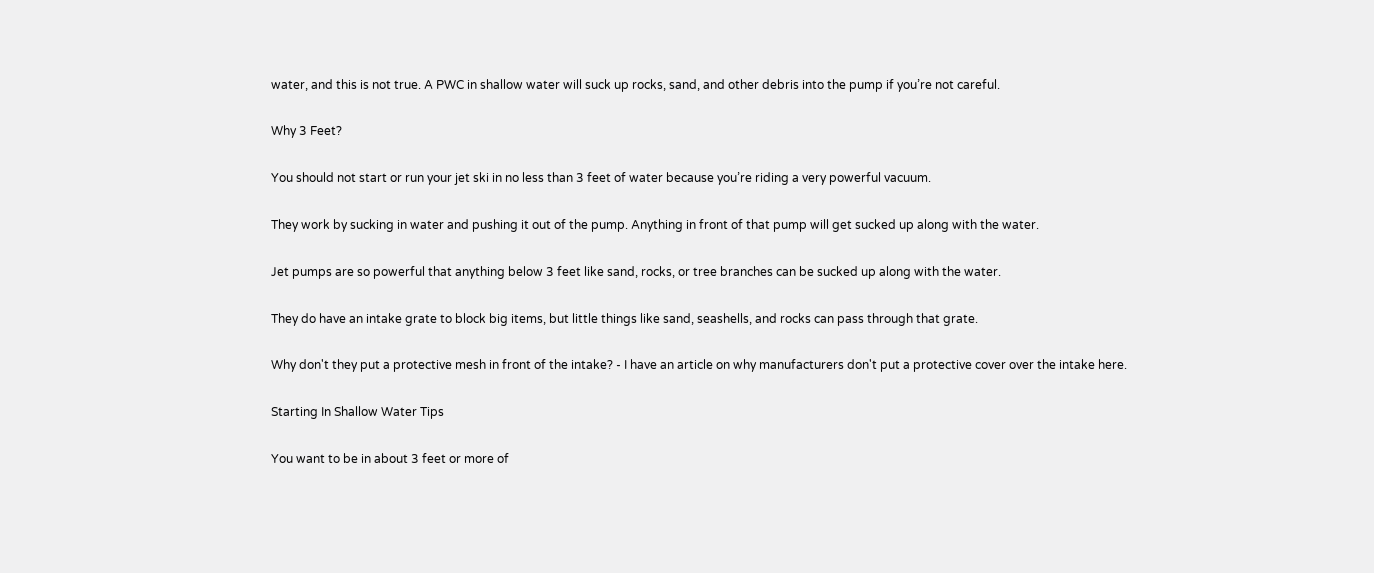water, and this is not true. A PWC in shallow water will suck up rocks, sand, and other debris into the pump if you’re not careful.

Why 3 Feet?

You should not start or run your jet ski in no less than 3 feet of water because you’re riding a very powerful vacuum.

They work by sucking in water and pushing it out of the pump. Anything in front of that pump will get sucked up along with the water.

Jet pumps are so powerful that anything below 3 feet like sand, rocks, or tree branches can be sucked up along with the water.

They do have an intake grate to block big items, but little things like sand, seashells, and rocks can pass through that grate.

Why don't they put a protective mesh in front of the intake? - I have an article on why manufacturers don't put a protective cover over the intake here.

Starting In Shallow Water Tips

You want to be in about 3 feet or more of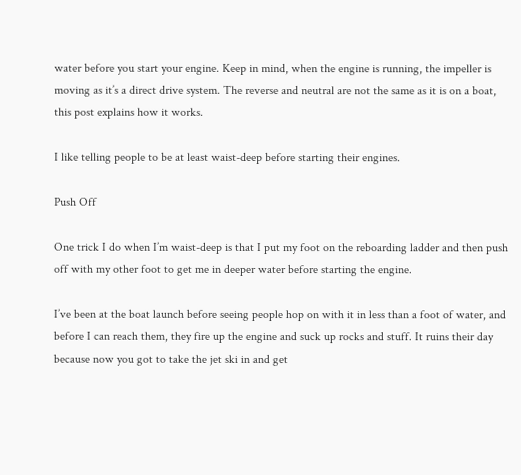water before you start your engine. Keep in mind, when the engine is running, the impeller is moving as it’s a direct drive system. The reverse and neutral are not the same as it is on a boat, this post explains how it works.

I like telling people to be at least waist-deep before starting their engines.

Push Off

One trick I do when I’m waist-deep is that I put my foot on the reboarding ladder and then push off with my other foot to get me in deeper water before starting the engine.

I’ve been at the boat launch before seeing people hop on with it in less than a foot of water, and before I can reach them, they fire up the engine and suck up rocks and stuff. It ruins their day because now you got to take the jet ski in and get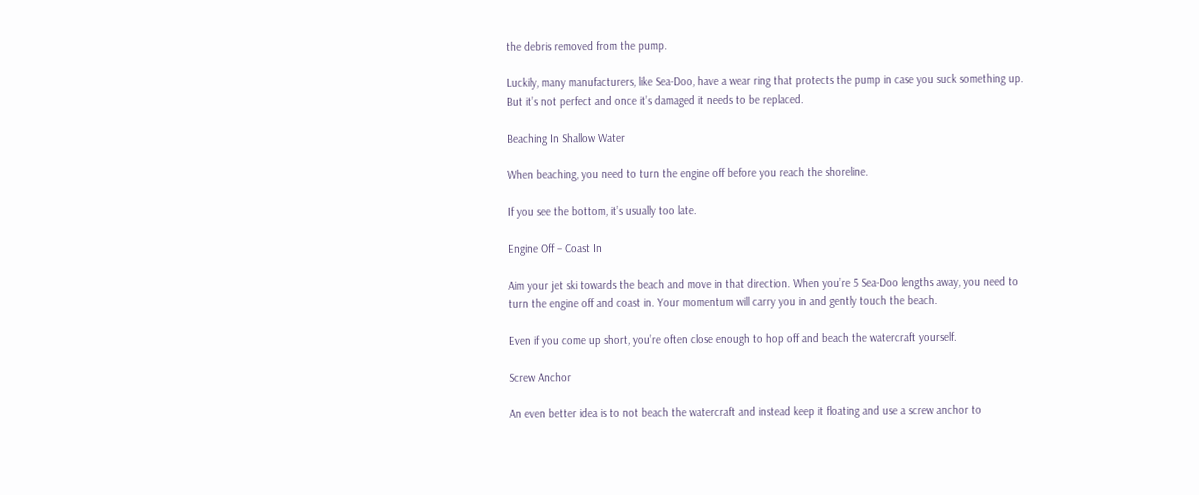the debris removed from the pump.

Luckily, many manufacturers, like Sea-Doo, have a wear ring that protects the pump in case you suck something up. But it’s not perfect and once it’s damaged it needs to be replaced.

Beaching In Shallow Water

When beaching, you need to turn the engine off before you reach the shoreline.

If you see the bottom, it’s usually too late.

Engine Off – Coast In

Aim your jet ski towards the beach and move in that direction. When you’re 5 Sea-Doo lengths away, you need to turn the engine off and coast in. Your momentum will carry you in and gently touch the beach.

Even if you come up short, you’re often close enough to hop off and beach the watercraft yourself.

Screw Anchor

An even better idea is to not beach the watercraft and instead keep it floating and use a screw anchor to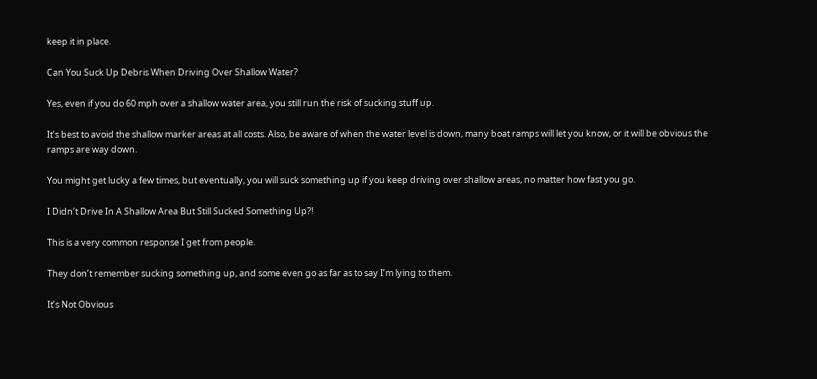keep it in place.

Can You Suck Up Debris When Driving Over Shallow Water?

Yes, even if you do 60 mph over a shallow water area, you still run the risk of sucking stuff up.

It’s best to avoid the shallow marker areas at all costs. Also, be aware of when the water level is down, many boat ramps will let you know, or it will be obvious the ramps are way down.

You might get lucky a few times, but eventually, you will suck something up if you keep driving over shallow areas, no matter how fast you go.

I Didn’t Drive In A Shallow Area But Still Sucked Something Up?!

This is a very common response I get from people.

They don’t remember sucking something up, and some even go as far as to say I’m lying to them.

It’s Not Obvious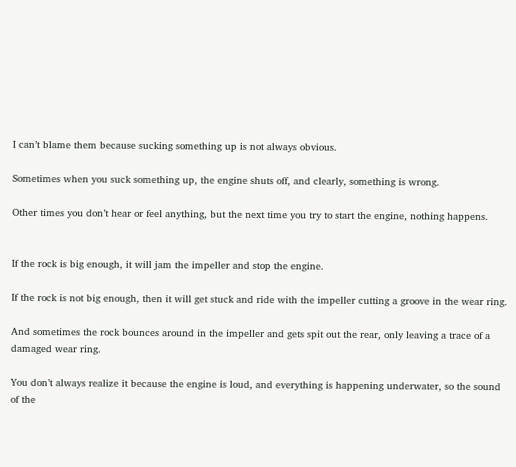I can’t blame them because sucking something up is not always obvious.

Sometimes when you suck something up, the engine shuts off, and clearly, something is wrong.

Other times you don’t hear or feel anything, but the next time you try to start the engine, nothing happens.


If the rock is big enough, it will jam the impeller and stop the engine.

If the rock is not big enough, then it will get stuck and ride with the impeller cutting a groove in the wear ring.

And sometimes the rock bounces around in the impeller and gets spit out the rear, only leaving a trace of a damaged wear ring.

You don’t always realize it because the engine is loud, and everything is happening underwater, so the sound of the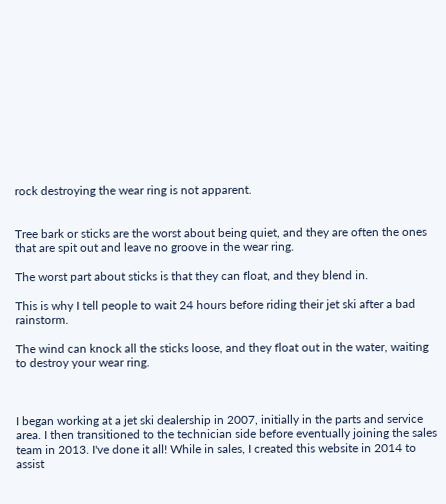rock destroying the wear ring is not apparent.


Tree bark or sticks are the worst about being quiet, and they are often the ones that are spit out and leave no groove in the wear ring.

The worst part about sticks is that they can float, and they blend in.

This is why I tell people to wait 24 hours before riding their jet ski after a bad rainstorm.

The wind can knock all the sticks loose, and they float out in the water, waiting to destroy your wear ring.



I began working at a jet ski dealership in 2007, initially in the parts and service area. I then transitioned to the technician side before eventually joining the sales team in 2013. I've done it all! While in sales, I created this website in 2014 to assist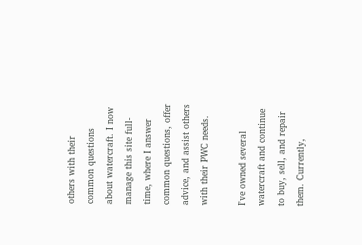others with their common questions about watercraft. I now manage this site full-time, where I answer common questions, offer advice, and assist others with their PWC needs.

I've owned several watercraft and continue to buy, sell, and repair them. Currently,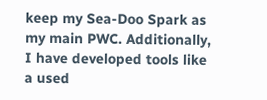keep my Sea-Doo Spark as my main PWC. Additionally, I have developed tools like a used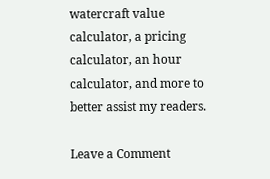watercraft value calculator, a pricing calculator, an hour calculator, and more to better assist my readers.

Leave a Comment